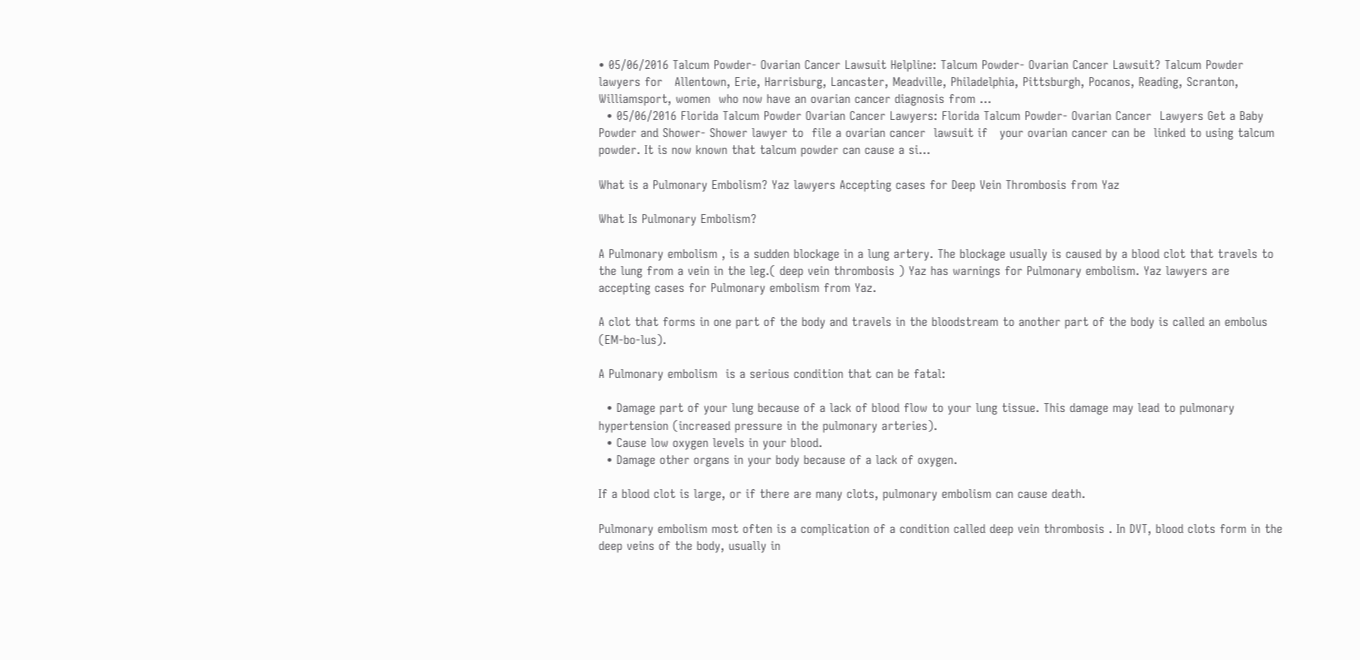• 05/06/2016 Talcum Powder- Ovarian Cancer Lawsuit Helpline: Talcum Powder- Ovarian Cancer Lawsuit? Talcum Powder lawyers for   Allentown, Erie, Harrisburg, Lancaster, Meadville, Philadelphia, Pittsburgh, Pocanos, Reading, Scranton, Williamsport, women  who now have an ovarian cancer diagnosis from ...
  • 05/06/2016 Florida Talcum Powder Ovarian Cancer Lawyers: Florida Talcum Powder- Ovarian Cancer  Lawyers Get a Baby Powder and Shower- Shower lawyer to  file a ovarian cancer  lawsuit if   your ovarian cancer can be  linked to using talcum powder. It is now known that talcum powder can cause a si...

What is a Pulmonary Embolism? Yaz lawyers Accepting cases for Deep Vein Thrombosis from Yaz

What Is Pulmonary Embolism?

A Pulmonary embolism , is a sudden blockage in a lung artery. The blockage usually is caused by a blood clot that travels to the lung from a vein in the leg.( deep vein thrombosis ) Yaz has warnings for Pulmonary embolism. Yaz lawyers are accepting cases for Pulmonary embolism from Yaz.

A clot that forms in one part of the body and travels in the bloodstream to another part of the body is called an embolus (EM-bo-lus).

A Pulmonary embolism  is a serious condition that can be fatal:

  • Damage part of your lung because of a lack of blood flow to your lung tissue. This damage may lead to pulmonary hypertension (increased pressure in the pulmonary arteries).
  • Cause low oxygen levels in your blood.
  • Damage other organs in your body because of a lack of oxygen.

If a blood clot is large, or if there are many clots, pulmonary embolism can cause death.

Pulmonary embolism most often is a complication of a condition called deep vein thrombosis . In DVT, blood clots form in the deep veins of the body, usually in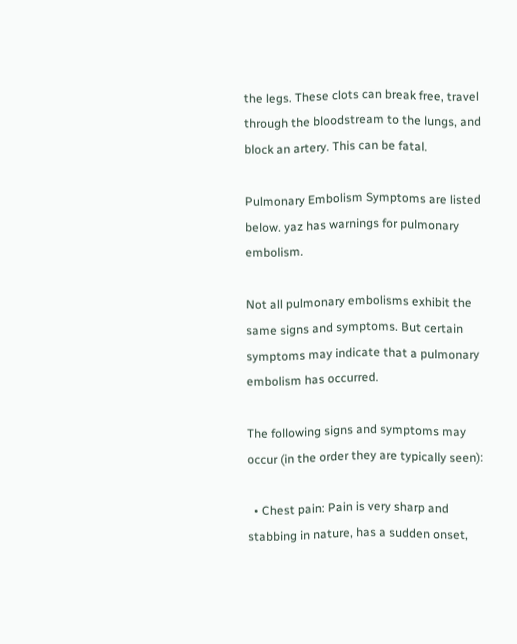the legs. These clots can break free, travel through the bloodstream to the lungs, and block an artery. This can be fatal.

Pulmonary Embolism Symptoms are listed below. yaz has warnings for pulmonary embolism.

Not all pulmonary embolisms exhibit the same signs and symptoms. But certain symptoms may indicate that a pulmonary embolism has occurred.

The following signs and symptoms may occur (in the order they are typically seen):

  • Chest pain: Pain is very sharp and stabbing in nature, has a sudden onset,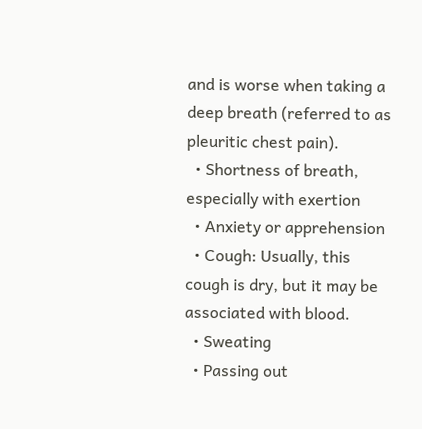and is worse when taking a deep breath (referred to as pleuritic chest pain).
  • Shortness of breath, especially with exertion
  • Anxiety or apprehension
  • Cough: Usually, this cough is dry, but it may be associated with blood.
  • Sweating
  • Passing out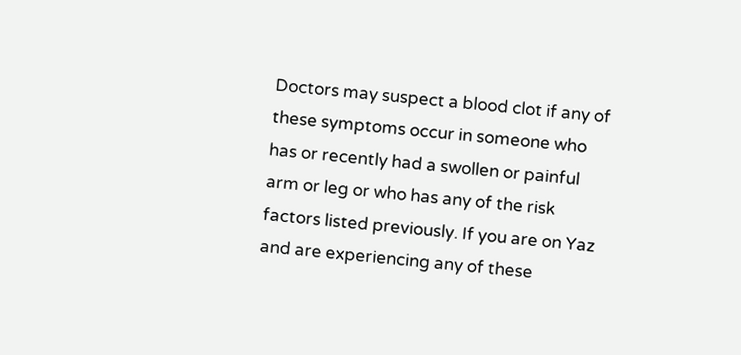Doctors may suspect a blood clot if any of these symptoms occur in someone who has or recently had a swollen or painful arm or leg or who has any of the risk factors listed previously. If you are on Yaz and are experiencing any of these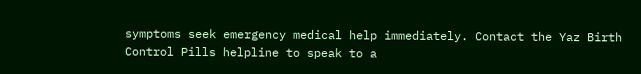symptoms seek emergency medical help immediately. Contact the Yaz Birth Control Pills helpline to speak to a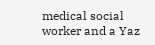medical social worker and a Yaz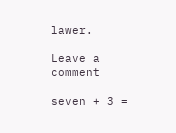lawer.

Leave a comment

seven + 3 =